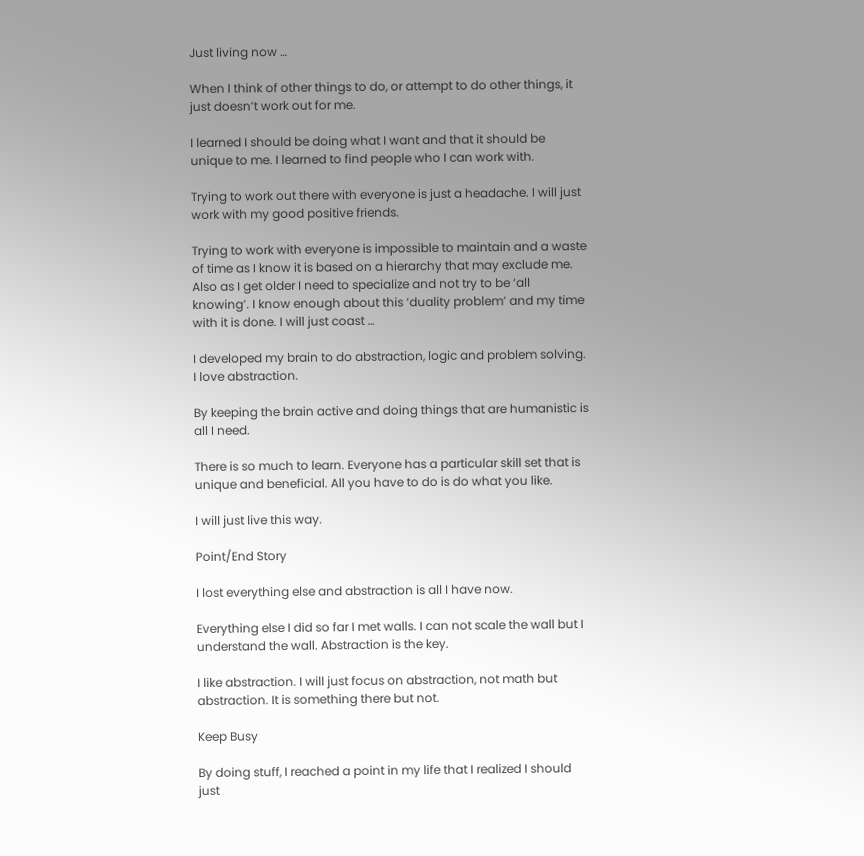Just living now …

When I think of other things to do, or attempt to do other things, it just doesn’t work out for me.

I learned I should be doing what I want and that it should be unique to me. I learned to find people who I can work with.

Trying to work out there with everyone is just a headache. I will just work with my good positive friends.

Trying to work with everyone is impossible to maintain and a waste of time as I know it is based on a hierarchy that may exclude me. Also as I get older I need to specialize and not try to be ‘all knowing’. I know enough about this ‘duality problem’ and my time with it is done. I will just coast …

I developed my brain to do abstraction, logic and problem solving. I love abstraction.

By keeping the brain active and doing things that are humanistic is all I need.

There is so much to learn. Everyone has a particular skill set that is unique and beneficial. All you have to do is do what you like.

I will just live this way.

Point/End Story

I lost everything else and abstraction is all I have now.

Everything else I did so far I met walls. I can not scale the wall but I understand the wall. Abstraction is the key.

I like abstraction. I will just focus on abstraction, not math but abstraction. It is something there but not.

Keep Busy

By doing stuff, I reached a point in my life that I realized I should just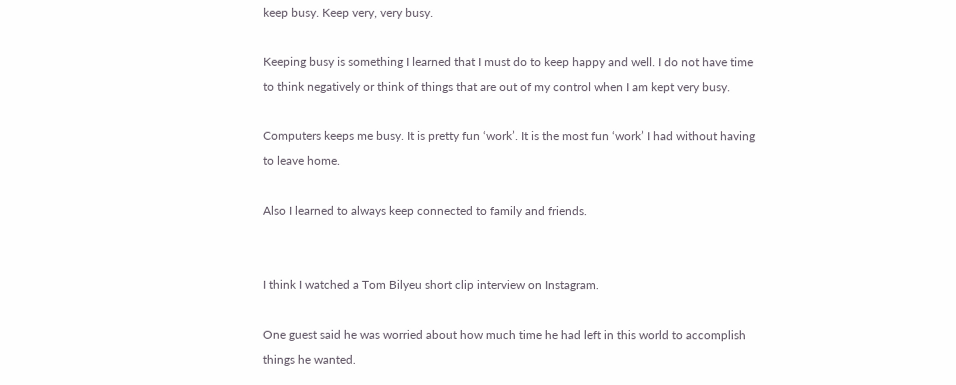keep busy. Keep very, very busy.

Keeping busy is something I learned that I must do to keep happy and well. I do not have time to think negatively or think of things that are out of my control when I am kept very busy.

Computers keeps me busy. It is pretty fun ‘work’. It is the most fun ‘work’ I had without having to leave home.

Also I learned to always keep connected to family and friends.


I think I watched a Tom Bilyeu short clip interview on Instagram.

One guest said he was worried about how much time he had left in this world to accomplish things he wanted.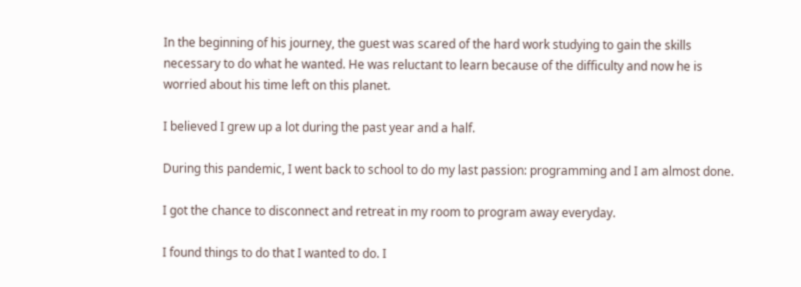In the beginning of his journey, the guest was scared of the hard work studying to gain the skills necessary to do what he wanted. He was reluctant to learn because of the difficulty and now he is worried about his time left on this planet.

I believed I grew up a lot during the past year and a half.

During this pandemic, I went back to school to do my last passion: programming and I am almost done.

I got the chance to disconnect and retreat in my room to program away everyday.

I found things to do that I wanted to do. I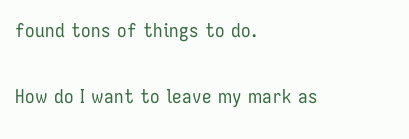found tons of things to do.

How do I want to leave my mark as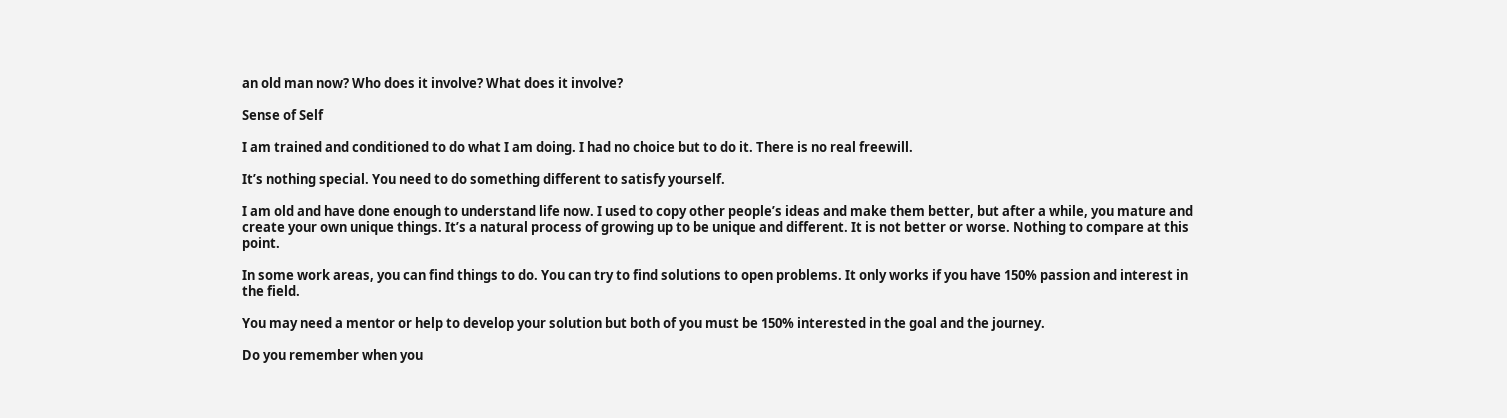an old man now? Who does it involve? What does it involve?

Sense of Self

I am trained and conditioned to do what I am doing. I had no choice but to do it. There is no real freewill.

It’s nothing special. You need to do something different to satisfy yourself.

I am old and have done enough to understand life now. I used to copy other people’s ideas and make them better, but after a while, you mature and create your own unique things. It’s a natural process of growing up to be unique and different. It is not better or worse. Nothing to compare at this point.

In some work areas, you can find things to do. You can try to find solutions to open problems. It only works if you have 150% passion and interest in the field.

You may need a mentor or help to develop your solution but both of you must be 150% interested in the goal and the journey.

Do you remember when you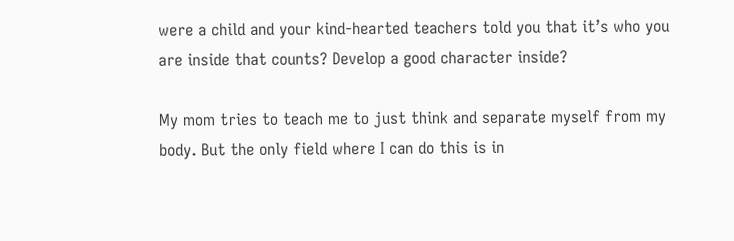were a child and your kind-hearted teachers told you that it’s who you are inside that counts? Develop a good character inside?

My mom tries to teach me to just think and separate myself from my body. But the only field where I can do this is in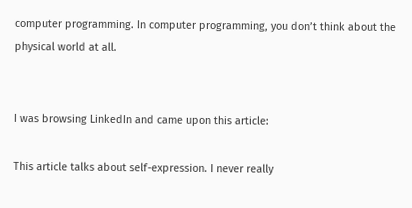computer programming. In computer programming, you don’t think about the physical world at all.


I was browsing LinkedIn and came upon this article:

This article talks about self-expression. I never really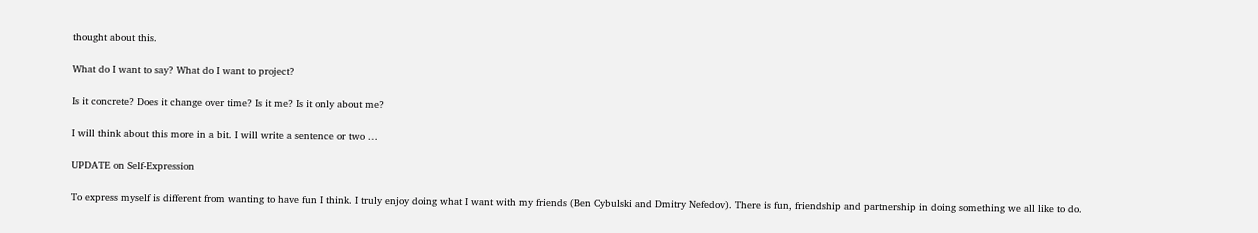thought about this.

What do I want to say? What do I want to project?

Is it concrete? Does it change over time? Is it me? Is it only about me?

I will think about this more in a bit. I will write a sentence or two …

UPDATE on Self-Expression

To express myself is different from wanting to have fun I think. I truly enjoy doing what I want with my friends (Ben Cybulski and Dmitry Nefedov). There is fun, friendship and partnership in doing something we all like to do.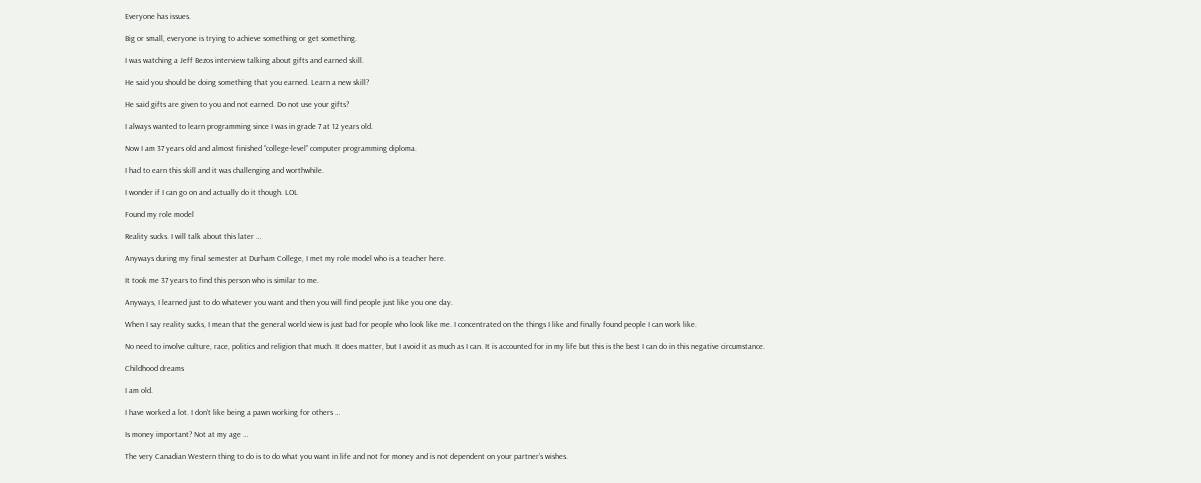Everyone has issues.

Big or small, everyone is trying to achieve something or get something.

I was watching a Jeff Bezos interview talking about gifts and earned skill.

He said you should be doing something that you earned. Learn a new skill?

He said gifts are given to you and not earned. Do not use your gifts?

I always wanted to learn programming since I was in grade 7 at 12 years old.

Now I am 37 years old and almost finished “college-level” computer programming diploma.

I had to earn this skill and it was challenging and worthwhile.

I wonder if I can go on and actually do it though. LOL

Found my role model

Reality sucks. I will talk about this later …

Anyways during my final semester at Durham College, I met my role model who is a teacher here.

It took me 37 years to find this person who is similar to me.

Anyways, I learned just to do whatever you want and then you will find people just like you one day.

When I say reality sucks, I mean that the general world view is just bad for people who look like me. I concentrated on the things I like and finally found people I can work like.

No need to involve culture, race, politics and religion that much. It does matter, but I avoid it as much as I can. It is accounted for in my life but this is the best I can do in this negative circumstance.

Childhood dreams

I am old.

I have worked a lot. I don’t like being a pawn working for others …

Is money important? Not at my age …

The very Canadian Western thing to do is to do what you want in life and not for money and is not dependent on your partner’s wishes.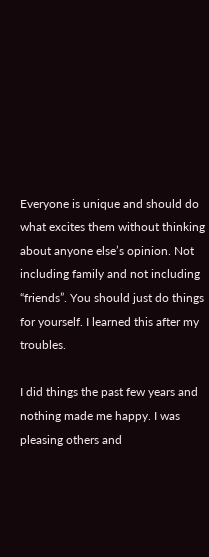Everyone is unique and should do what excites them without thinking about anyone else’s opinion. Not including family and not including “friends”. You should just do things for yourself. I learned this after my troubles.

I did things the past few years and nothing made me happy. I was pleasing others and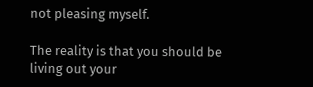not pleasing myself.

The reality is that you should be living out your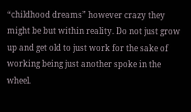“childhood dreams” however crazy they might be but within reality. Do not just grow up and get old to just work for the sake of working being just another spoke in the wheel.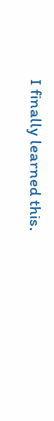I finally learned this.